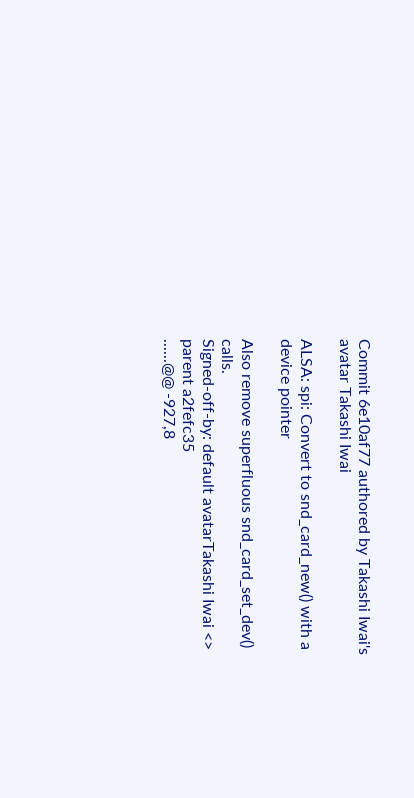Commit 6e10af77 authored by Takashi Iwai's avatar Takashi Iwai

ALSA: spi: Convert to snd_card_new() with a device pointer

Also remove superfluous snd_card_set_dev() calls.
Signed-off-by: default avatarTakashi Iwai <>
parent a2fefc35
......@@ -927,8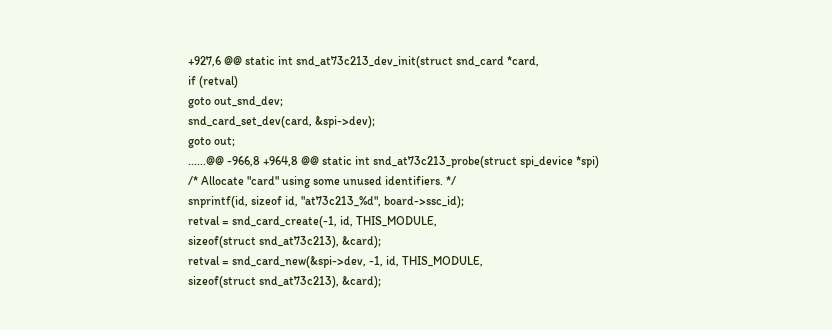+927,6 @@ static int snd_at73c213_dev_init(struct snd_card *card,
if (retval)
goto out_snd_dev;
snd_card_set_dev(card, &spi->dev);
goto out;
......@@ -966,8 +964,8 @@ static int snd_at73c213_probe(struct spi_device *spi)
/* Allocate "card" using some unused identifiers. */
snprintf(id, sizeof id, "at73c213_%d", board->ssc_id);
retval = snd_card_create(-1, id, THIS_MODULE,
sizeof(struct snd_at73c213), &card);
retval = snd_card_new(&spi->dev, -1, id, THIS_MODULE,
sizeof(struct snd_at73c213), &card);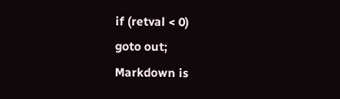if (retval < 0)
goto out;
Markdown is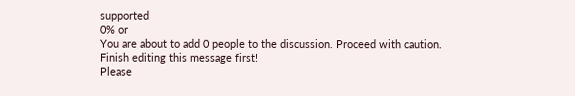supported
0% or
You are about to add 0 people to the discussion. Proceed with caution.
Finish editing this message first!
Please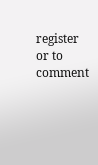register or to comment